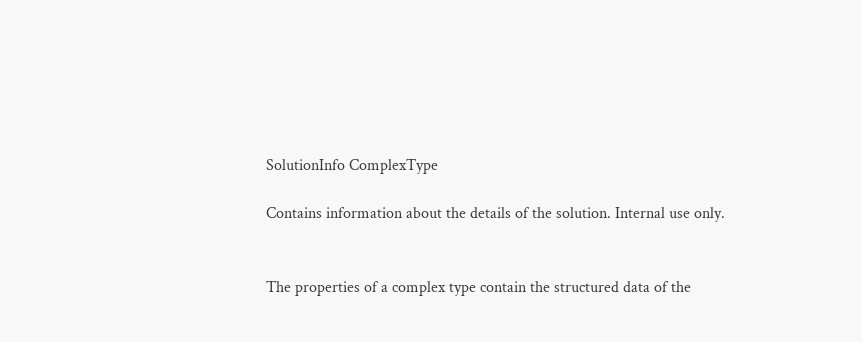SolutionInfo ComplexType

Contains information about the details of the solution. Internal use only.


The properties of a complex type contain the structured data of the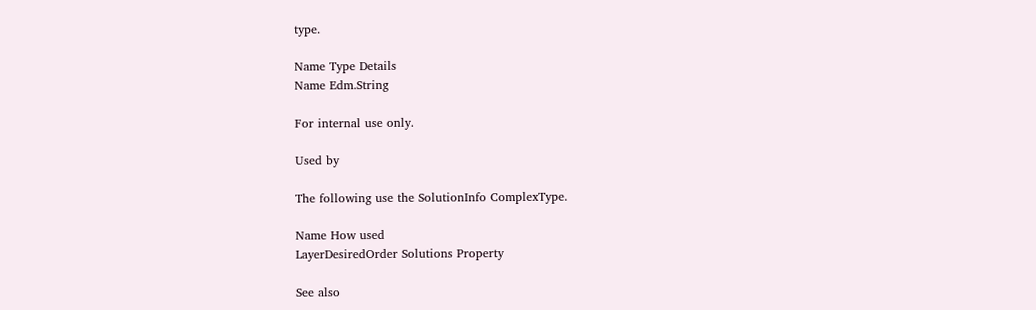type.

Name Type Details
Name Edm.String

For internal use only.

Used by

The following use the SolutionInfo ComplexType.

Name How used
LayerDesiredOrder Solutions Property

See also